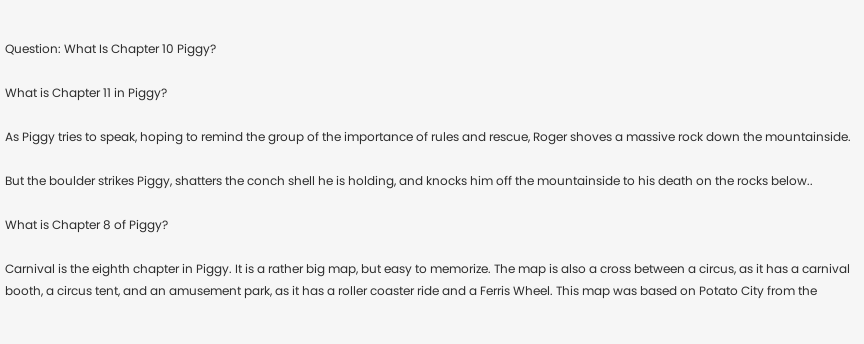Question: What Is Chapter 10 Piggy?

What is Chapter 11 in Piggy?

As Piggy tries to speak, hoping to remind the group of the importance of rules and rescue, Roger shoves a massive rock down the mountainside.

But the boulder strikes Piggy, shatters the conch shell he is holding, and knocks him off the mountainside to his death on the rocks below..

What is Chapter 8 of Piggy?

Carnival is the eighth chapter in Piggy. It is a rather big map, but easy to memorize. The map is also a cross between a circus, as it has a carnival booth, a circus tent, and an amusement park, as it has a roller coaster ride and a Ferris Wheel. This map was based on Potato City from the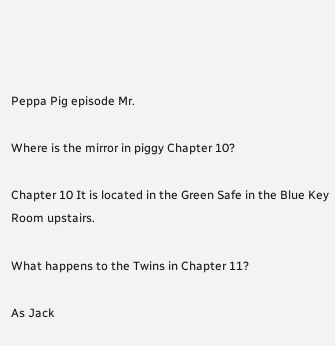Peppa Pig episode Mr.

Where is the mirror in piggy Chapter 10?

Chapter 10 It is located in the Green Safe in the Blue Key Room upstairs.

What happens to the Twins in Chapter 11?

As Jack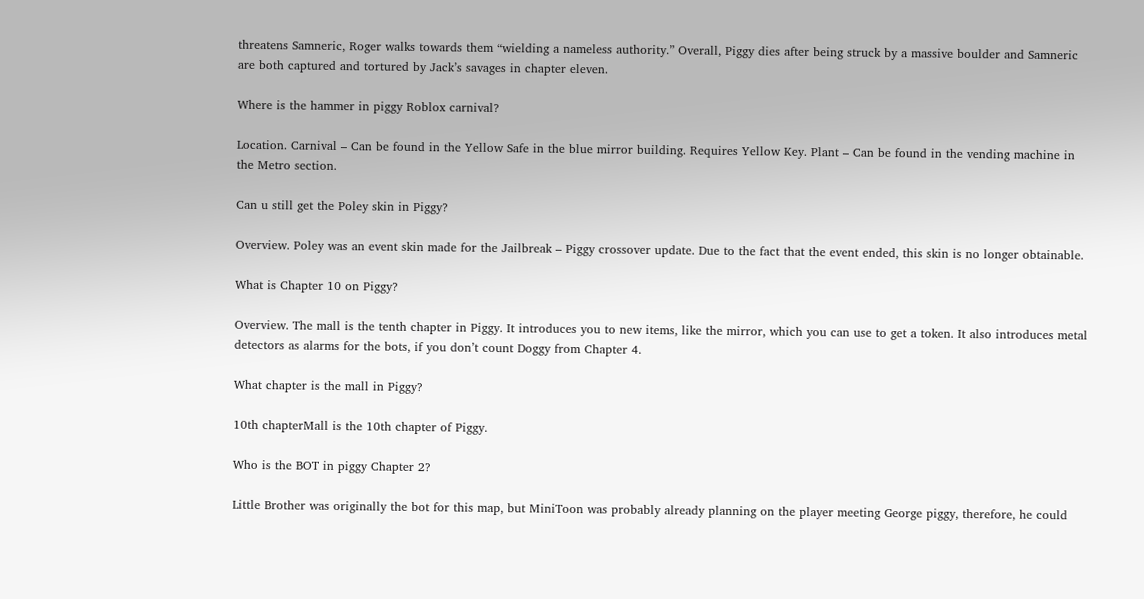threatens Samneric, Roger walks towards them “wielding a nameless authority.” Overall, Piggy dies after being struck by a massive boulder and Samneric are both captured and tortured by Jack’s savages in chapter eleven.

Where is the hammer in piggy Roblox carnival?

Location. Carnival – Can be found in the Yellow Safe in the blue mirror building. Requires Yellow Key. Plant – Can be found in the vending machine in the Metro section.

Can u still get the Poley skin in Piggy?

Overview. Poley was an event skin made for the Jailbreak – Piggy crossover update. Due to the fact that the event ended, this skin is no longer obtainable.

What is Chapter 10 on Piggy?

Overview. The mall is the tenth chapter in Piggy. It introduces you to new items, like the mirror, which you can use to get a token. It also introduces metal detectors as alarms for the bots, if you don’t count Doggy from Chapter 4.

What chapter is the mall in Piggy?

10th chapterMall is the 10th chapter of Piggy.

Who is the BOT in piggy Chapter 2?

Little Brother was originally the bot for this map, but MiniToon was probably already planning on the player meeting George piggy, therefore, he could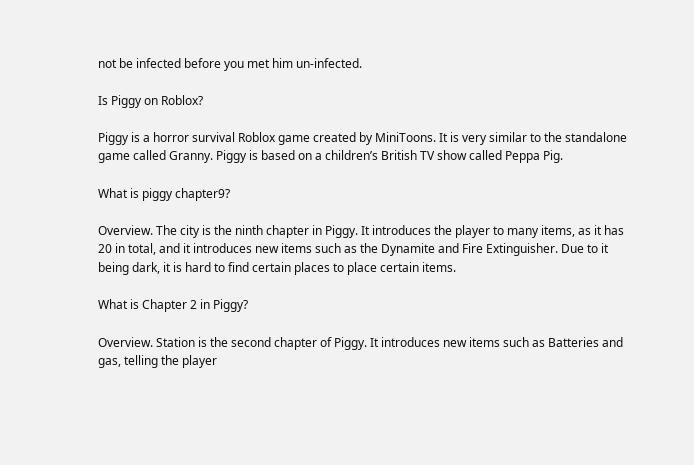not be infected before you met him un-infected.

Is Piggy on Roblox?

Piggy is a horror survival Roblox game created by MiniToons. It is very similar to the standalone game called Granny. Piggy is based on a children’s British TV show called Peppa Pig.

What is piggy chapter9?

Overview. The city is the ninth chapter in Piggy. It introduces the player to many items, as it has 20 in total, and it introduces new items such as the Dynamite and Fire Extinguisher. Due to it being dark, it is hard to find certain places to place certain items.

What is Chapter 2 in Piggy?

Overview. Station is the second chapter of Piggy. It introduces new items such as Batteries and gas, telling the player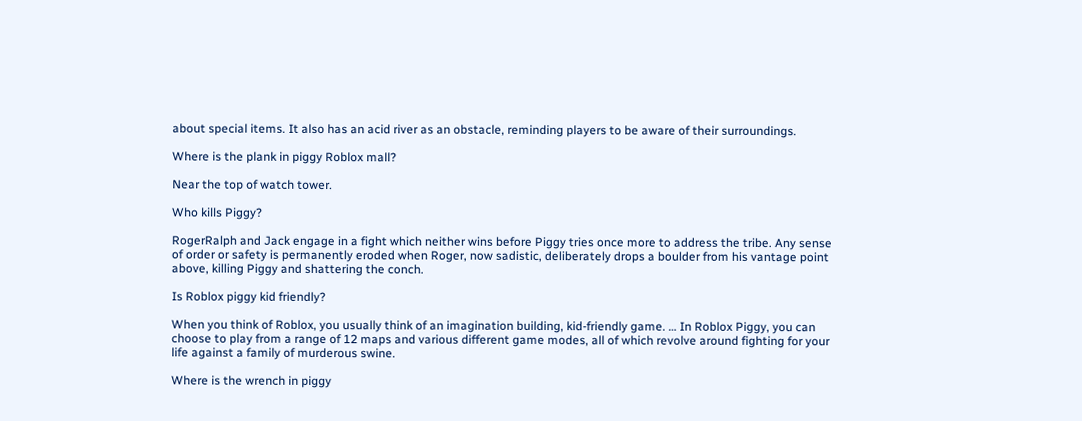about special items. It also has an acid river as an obstacle, reminding players to be aware of their surroundings.

Where is the plank in piggy Roblox mall?

Near the top of watch tower.

Who kills Piggy?

RogerRalph and Jack engage in a fight which neither wins before Piggy tries once more to address the tribe. Any sense of order or safety is permanently eroded when Roger, now sadistic, deliberately drops a boulder from his vantage point above, killing Piggy and shattering the conch.

Is Roblox piggy kid friendly?

When you think of Roblox, you usually think of an imagination building, kid-friendly game. … In Roblox Piggy, you can choose to play from a range of 12 maps and various different game modes, all of which revolve around fighting for your life against a family of murderous swine.

Where is the wrench in piggy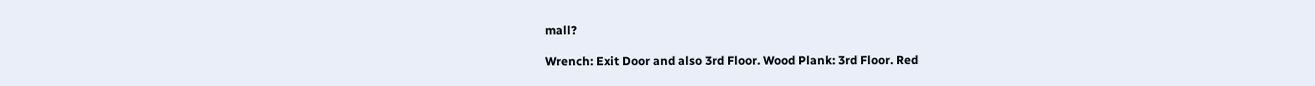mall?

Wrench: Exit Door and also 3rd Floor. Wood Plank: 3rd Floor. Red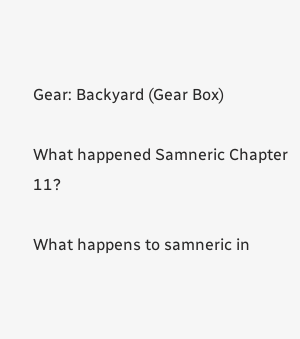Gear: Backyard (Gear Box)

What happened Samneric Chapter 11?

What happens to samneric in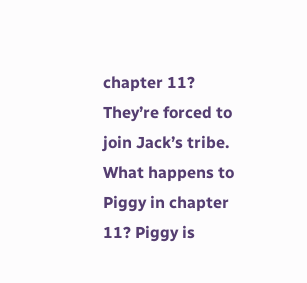chapter 11? They’re forced to join Jack’s tribe. What happens to Piggy in chapter 11? Piggy is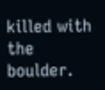killed with the boulder.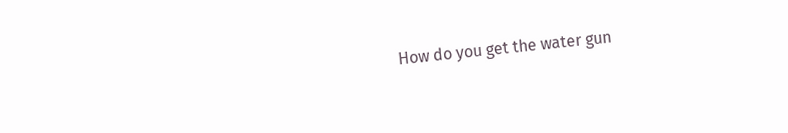How do you get the water gun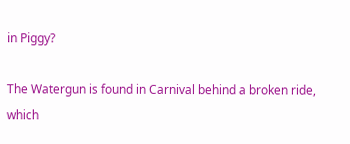in Piggy?

The Watergun is found in Carnival behind a broken ride, which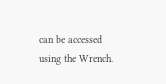can be accessed using the Wrench.